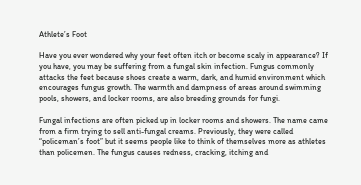Athlete’s Foot

Have you ever wondered why your feet often itch or become scaly in appearance? If you have, you may be suffering from a fungal skin infection. Fungus commonly attacks the feet because shoes create a warm, dark, and humid environment which encourages fungus growth. The warmth and dampness of areas around swimming pools, showers, and locker rooms, are also breeding grounds for fungi.

Fungal infections are often picked up in locker rooms and showers. The name came from a firm trying to sell anti-fungal creams. Previously, they were called “policeman’s foot” but it seems people like to think of themselves more as athletes than policemen. The fungus causes redness, cracking, itching and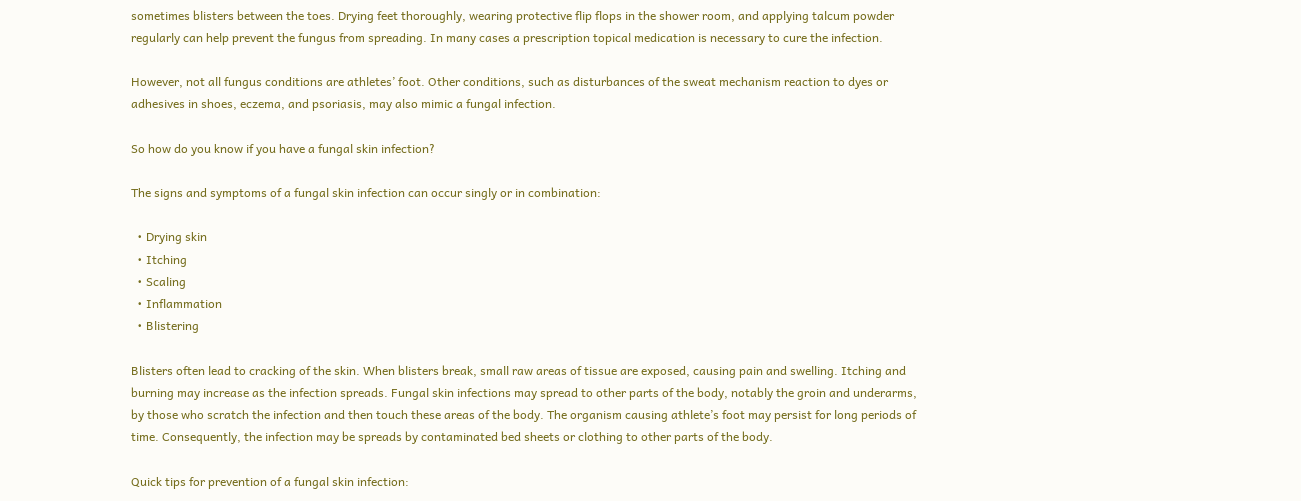sometimes blisters between the toes. Drying feet thoroughly, wearing protective flip flops in the shower room, and applying talcum powder regularly can help prevent the fungus from spreading. In many cases a prescription topical medication is necessary to cure the infection.

However, not all fungus conditions are athletes’ foot. Other conditions, such as disturbances of the sweat mechanism reaction to dyes or adhesives in shoes, eczema, and psoriasis, may also mimic a fungal infection.

So how do you know if you have a fungal skin infection?

The signs and symptoms of a fungal skin infection can occur singly or in combination:

  • Drying skin
  • Itching
  • Scaling
  • Inflammation
  • Blistering

Blisters often lead to cracking of the skin. When blisters break, small raw areas of tissue are exposed, causing pain and swelling. Itching and burning may increase as the infection spreads. Fungal skin infections may spread to other parts of the body, notably the groin and underarms, by those who scratch the infection and then touch these areas of the body. The organism causing athlete’s foot may persist for long periods of time. Consequently, the infection may be spreads by contaminated bed sheets or clothing to other parts of the body.

Quick tips for prevention of a fungal skin infection: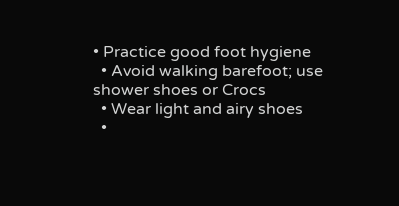• Practice good foot hygiene
  • Avoid walking barefoot; use shower shoes or Crocs
  • Wear light and airy shoes
  •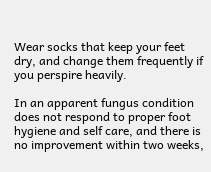Wear socks that keep your feet dry, and change them frequently if you perspire heavily.

In an apparent fungus condition does not respond to proper foot hygiene and self care, and there is no improvement within two weeks,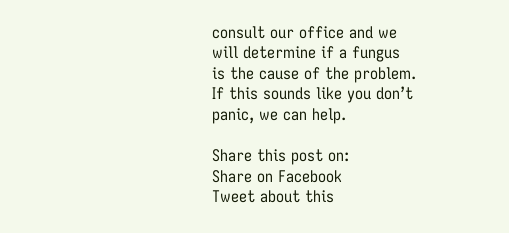consult our office and we will determine if a fungus is the cause of the problem. If this sounds like you don’t panic, we can help.

Share this post on:
Share on Facebook
Tweet about this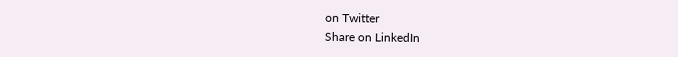on Twitter
Share on LinkedIn